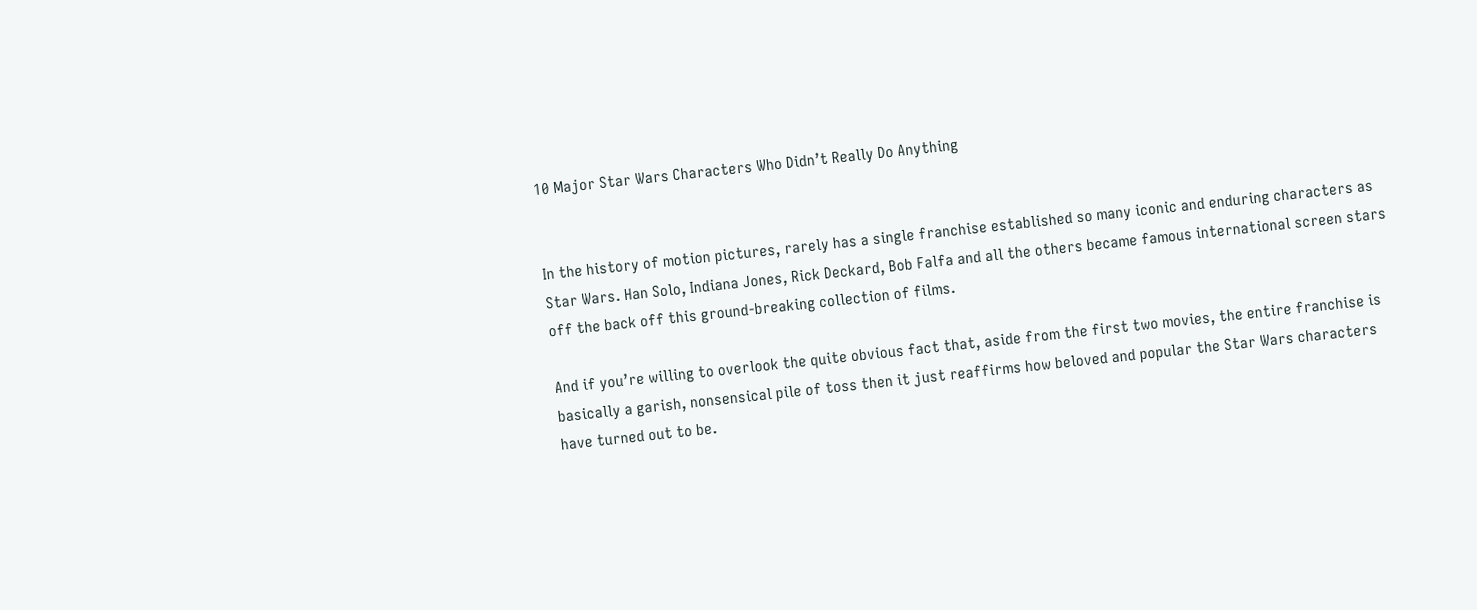10 Major Star Wars Characters Who Didn’t Really Do Anything


In the history of motion pictures, rarely has a single franchise established so many iconic and enduring characters as Star Wars. Han Solo, Indiana Jones, Rick Deckard, Bob Falfa and all the others became famous international screen stars off the back off this ground-breaking collection of films.

And if you’re willing to overlook the quite obvious fact that, aside from the first two movies, the entire franchise is basically a garish, nonsensical pile of toss then it just reaffirms how beloved and popular the Star Wars characters have turned out to be.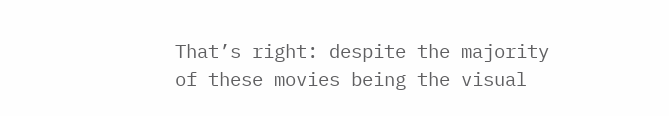That’s right: despite the majority of these movies being the visual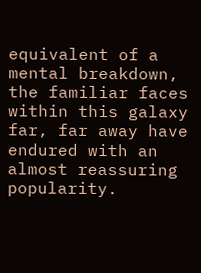equivalent of a mental breakdown, the familiar faces within this galaxy far, far away have endured with an almost reassuring popularity.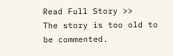Read Full Story >>
The story is too old to be commented.